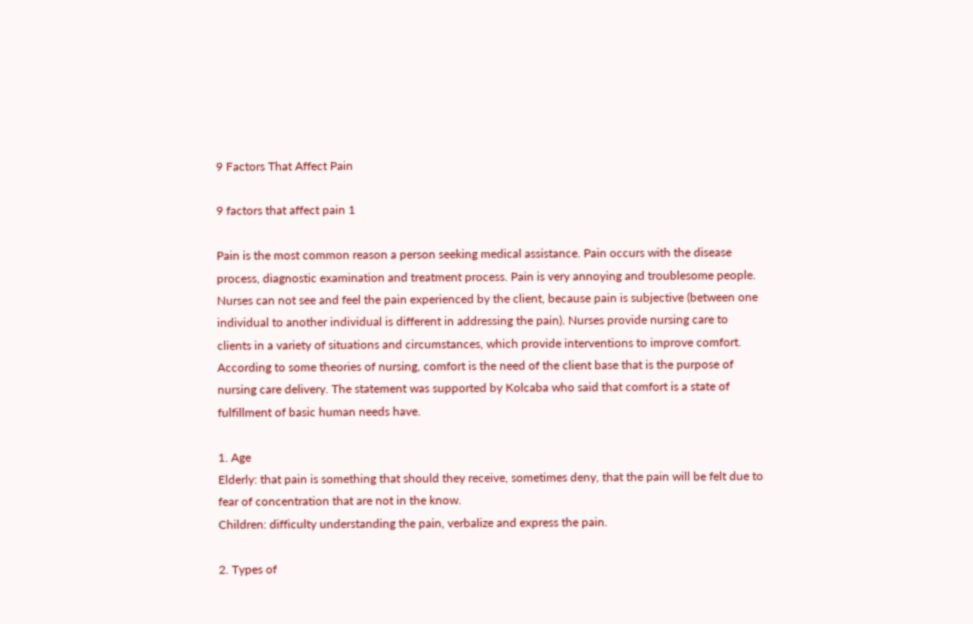9 Factors That Affect Pain

9 factors that affect pain 1

Pain is the most common reason a person seeking medical assistance. Pain occurs with the disease process, diagnostic examination and treatment process. Pain is very annoying and troublesome people. Nurses can not see and feel the pain experienced by the client, because pain is subjective (between one individual to another individual is different in addressing the pain). Nurses provide nursing care to clients in a variety of situations and circumstances, which provide interventions to improve comfort. According to some theories of nursing, comfort is the need of the client base that is the purpose of nursing care delivery. The statement was supported by Kolcaba who said that comfort is a state of fulfillment of basic human needs have.

1. Age
Elderly: that pain is something that should they receive, sometimes deny, that the pain will be felt due to fear of concentration that are not in the know.
Children: difficulty understanding the pain, verbalize and express the pain.

2. Types of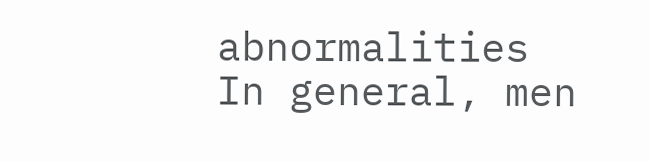abnormalities
In general, men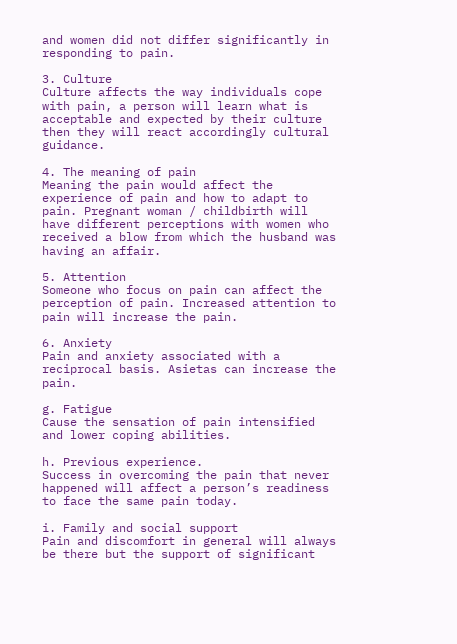and women did not differ significantly in responding to pain.

3. Culture
Culture affects the way individuals cope with pain, a person will learn what is acceptable and expected by their culture then they will react accordingly cultural guidance.

4. The meaning of pain
Meaning the pain would affect the experience of pain and how to adapt to pain. Pregnant woman / childbirth will have different perceptions with women who received a blow from which the husband was having an affair.

5. Attention
Someone who focus on pain can affect the perception of pain. Increased attention to pain will increase the pain.

6. Anxiety
Pain and anxiety associated with a reciprocal basis. Asietas can increase the pain.

g. Fatigue
Cause the sensation of pain intensified and lower coping abilities.

h. Previous experience.
Success in overcoming the pain that never happened will affect a person’s readiness to face the same pain today.

i. Family and social support
Pain and discomfort in general will always be there but the support of significant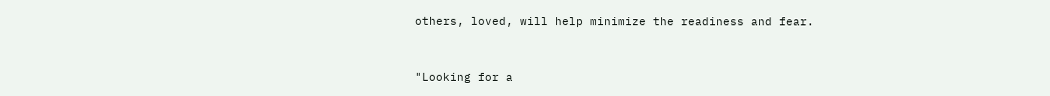others, loved, will help minimize the readiness and fear.


"Looking for a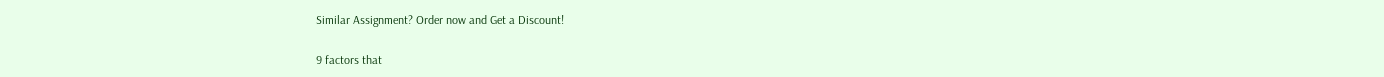Similar Assignment? Order now and Get a Discount!

9 factors that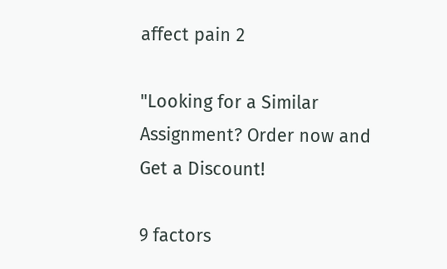affect pain 2

"Looking for a Similar Assignment? Order now and Get a Discount!

9 factors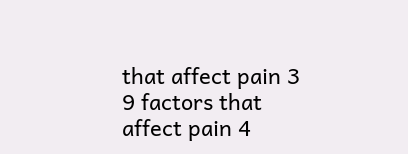that affect pain 3
9 factors that affect pain 4